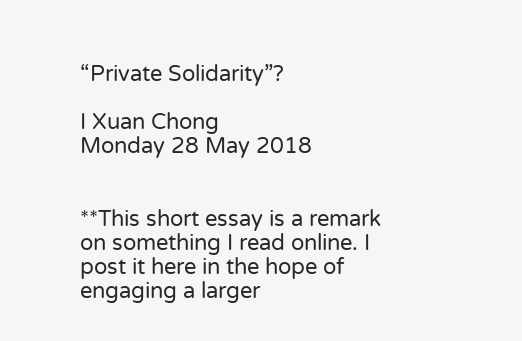“Private Solidarity”?

I Xuan Chong
Monday 28 May 2018


**This short essay is a remark on something I read online. I post it here in the hope of engaging a larger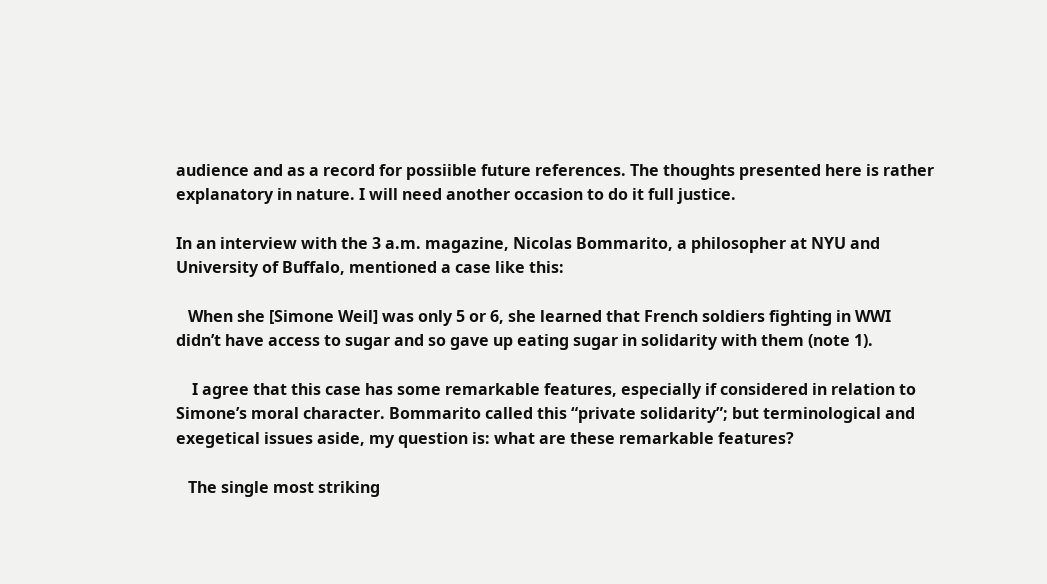audience and as a record for possiible future references. The thoughts presented here is rather explanatory in nature. I will need another occasion to do it full justice.

In an interview with the 3 a.m. magazine, Nicolas Bommarito, a philosopher at NYU and University of Buffalo, mentioned a case like this:

   When she [Simone Weil] was only 5 or 6, she learned that French soldiers fighting in WWI didn’t have access to sugar and so gave up eating sugar in solidarity with them (note 1).

    I agree that this case has some remarkable features, especially if considered in relation to Simone’s moral character. Bommarito called this “private solidarity”; but terminological and exegetical issues aside, my question is: what are these remarkable features?

   The single most striking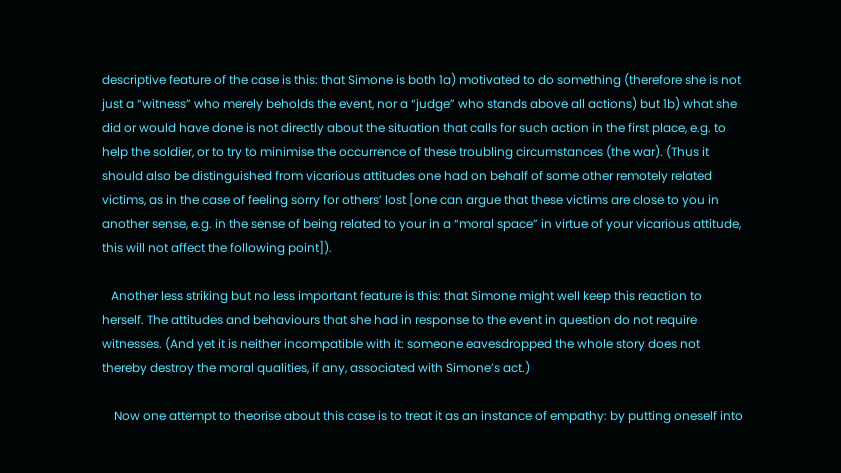descriptive feature of the case is this: that Simone is both 1a) motivated to do something (therefore she is not just a “witness” who merely beholds the event, nor a “judge” who stands above all actions) but 1b) what she did or would have done is not directly about the situation that calls for such action in the first place, e.g. to help the soldier, or to try to minimise the occurrence of these troubling circumstances (the war). (Thus it should also be distinguished from vicarious attitudes one had on behalf of some other remotely related victims, as in the case of feeling sorry for others’ lost [one can argue that these victims are close to you in another sense, e.g. in the sense of being related to your in a “moral space” in virtue of your vicarious attitude, this will not affect the following point]).

   Another less striking but no less important feature is this: that Simone might well keep this reaction to herself. The attitudes and behaviours that she had in response to the event in question do not require witnesses. (And yet it is neither incompatible with it: someone eavesdropped the whole story does not thereby destroy the moral qualities, if any, associated with Simone’s act.)

    Now one attempt to theorise about this case is to treat it as an instance of empathy: by putting oneself into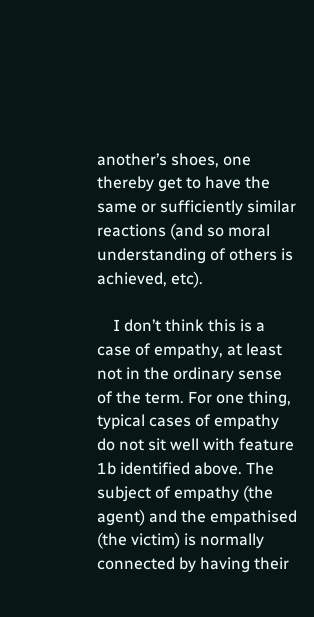another’s shoes, one thereby get to have the same or sufficiently similar reactions (and so moral understanding of others is achieved, etc).

    I don’t think this is a case of empathy, at least not in the ordinary sense of the term. For one thing, typical cases of empathy do not sit well with feature 1b identified above. The subject of empathy (the agent) and the empathised (the victim) is normally connected by having their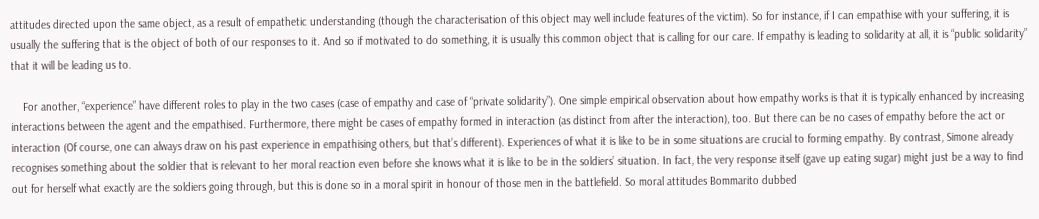attitudes directed upon the same object, as a result of empathetic understanding (though the characterisation of this object may well include features of the victim). So for instance, if I can empathise with your suffering, it is usually the suffering that is the object of both of our responses to it. And so if motivated to do something, it is usually this common object that is calling for our care. If empathy is leading to solidarity at all, it is “public solidarity” that it will be leading us to.

    For another, “experience” have different roles to play in the two cases (case of empathy and case of “private solidarity”). One simple empirical observation about how empathy works is that it is typically enhanced by increasing interactions between the agent and the empathised. Furthermore, there might be cases of empathy formed in interaction (as distinct from after the interaction), too. But there can be no cases of empathy before the act or interaction (Of course, one can always draw on his past experience in empathising others, but that’s different). Experiences of what it is like to be in some situations are crucial to forming empathy. By contrast, Simone already recognises something about the soldier that is relevant to her moral reaction even before she knows what it is like to be in the soldiers’ situation. In fact, the very response itself (gave up eating sugar) might just be a way to find out for herself what exactly are the soldiers going through, but this is done so in a moral spirit in honour of those men in the battlefield. So moral attitudes Bommarito dubbed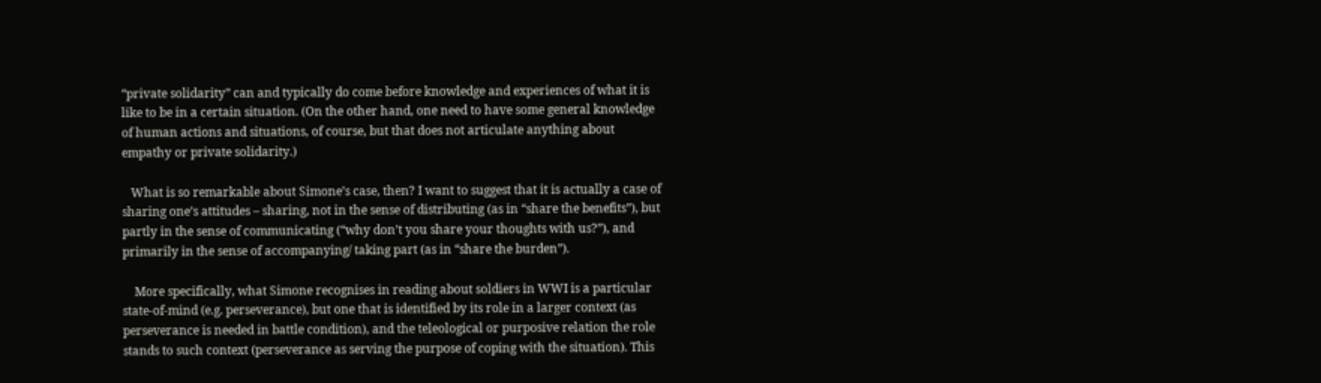“private solidarity” can and typically do come before knowledge and experiences of what it is like to be in a certain situation. (On the other hand, one need to have some general knowledge of human actions and situations, of course, but that does not articulate anything about empathy or private solidarity.)

   What is so remarkable about Simone’s case, then? I want to suggest that it is actually a case of sharing one’s attitudes – sharing, not in the sense of distributing (as in “share the benefits”), but partly in the sense of communicating (“why don’t you share your thoughts with us?”), and primarily in the sense of accompanying/ taking part (as in “share the burden”).

    More specifically, what Simone recognises in reading about soldiers in WWI is a particular state-of-mind (e.g. perseverance), but one that is identified by its role in a larger context (as perseverance is needed in battle condition), and the teleological or purposive relation the role stands to such context (perseverance as serving the purpose of coping with the situation). This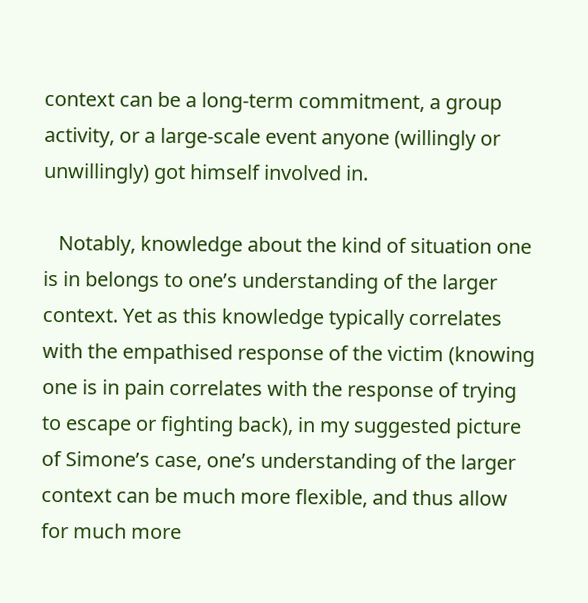context can be a long-term commitment, a group activity, or a large-scale event anyone (willingly or unwillingly) got himself involved in.

   Notably, knowledge about the kind of situation one is in belongs to one’s understanding of the larger context. Yet as this knowledge typically correlates with the empathised response of the victim (knowing one is in pain correlates with the response of trying to escape or fighting back), in my suggested picture of Simone’s case, one’s understanding of the larger context can be much more flexible, and thus allow for much more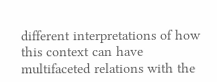different interpretations of how this context can have multifaceted relations with the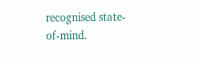recognised state-of-mind.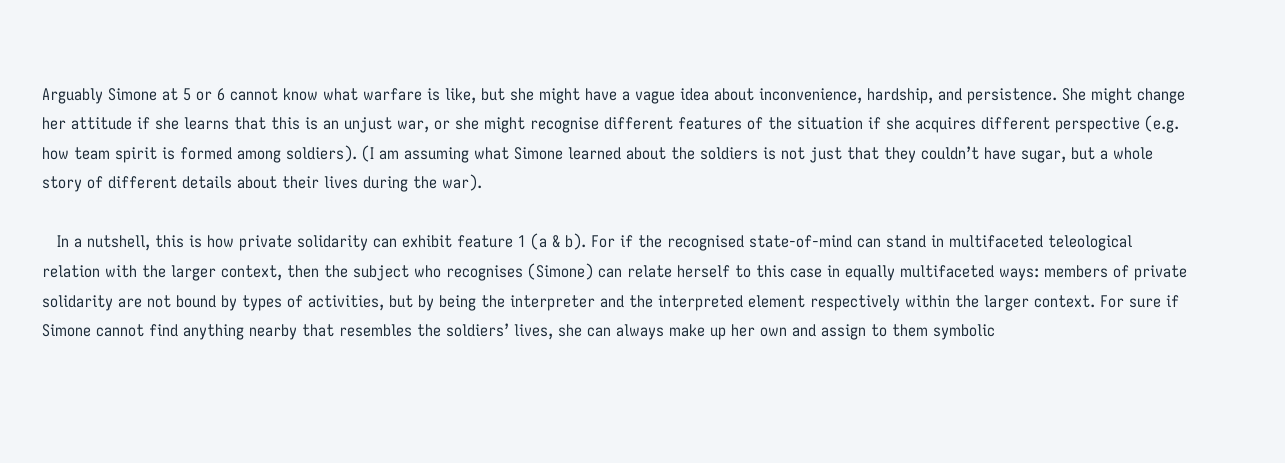Arguably Simone at 5 or 6 cannot know what warfare is like, but she might have a vague idea about inconvenience, hardship, and persistence. She might change her attitude if she learns that this is an unjust war, or she might recognise different features of the situation if she acquires different perspective (e.g. how team spirit is formed among soldiers). (I am assuming what Simone learned about the soldiers is not just that they couldn’t have sugar, but a whole story of different details about their lives during the war).

   In a nutshell, this is how private solidarity can exhibit feature 1 (a & b). For if the recognised state-of-mind can stand in multifaceted teleological relation with the larger context, then the subject who recognises (Simone) can relate herself to this case in equally multifaceted ways: members of private solidarity are not bound by types of activities, but by being the interpreter and the interpreted element respectively within the larger context. For sure if Simone cannot find anything nearby that resembles the soldiers’ lives, she can always make up her own and assign to them symbolic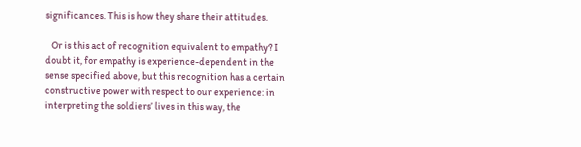significances. This is how they share their attitudes.

   Or is this act of recognition equivalent to empathy? I doubt it, for empathy is experience-dependent in the sense specified above, but this recognition has a certain constructive power with respect to our experience: in interpreting the soldiers’ lives in this way, the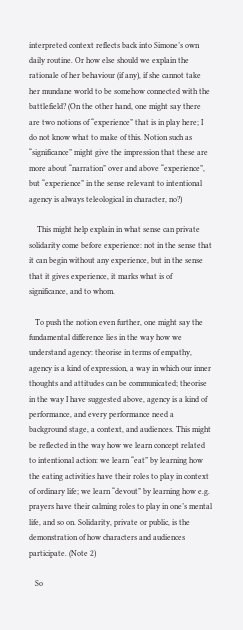interpreted context reflects back into Simone’s own daily routine. Or how else should we explain the rationale of her behaviour (if any), if she cannot take her mundane world to be somehow connected with the battlefield? (On the other hand, one might say there are two notions of “experience” that is in play here; I do not know what to make of this. Notion such as “significance” might give the impression that these are more about “narration” over and above “experience”, but “experience” in the sense relevant to intentional agency is always teleological in character, no?)

    This might help explain in what sense can private solidarity come before experience: not in the sense that it can begin without any experience, but in the sense that it gives experience, it marks what is of significance, and to whom.

   To push the notion even further, one might say the fundamental difference lies in the way how we understand agency: theorise in terms of empathy, agency is a kind of expression, a way in which our inner thoughts and attitudes can be communicated; theorise in the way I have suggested above, agency is a kind of performance, and every performance need a background stage, a context, and audiences. This might be reflected in the way how we learn concept related to intentional action: we learn “eat” by learning how the eating activities have their roles to play in context of ordinary life; we learn “devout” by learning how e.g. prayers have their calming roles to play in one’s mental life, and so on. Solidarity, private or public, is the demonstration of how characters and audiences participate. (Note 2)

   So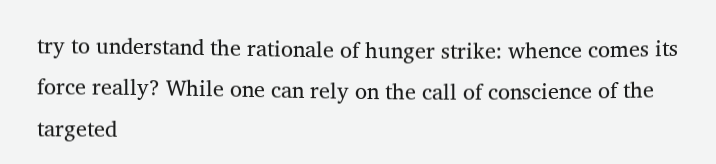try to understand the rationale of hunger strike: whence comes its force really? While one can rely on the call of conscience of the targeted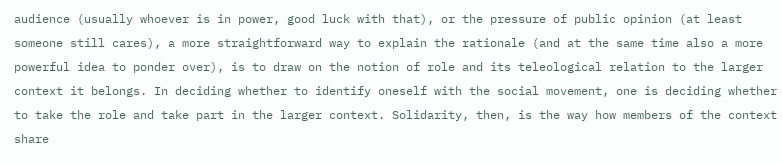audience (usually whoever is in power, good luck with that), or the pressure of public opinion (at least someone still cares), a more straightforward way to explain the rationale (and at the same time also a more powerful idea to ponder over), is to draw on the notion of role and its teleological relation to the larger context it belongs. In deciding whether to identify oneself with the social movement, one is deciding whether to take the role and take part in the larger context. Solidarity, then, is the way how members of the context share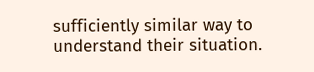sufficiently similar way to understand their situation.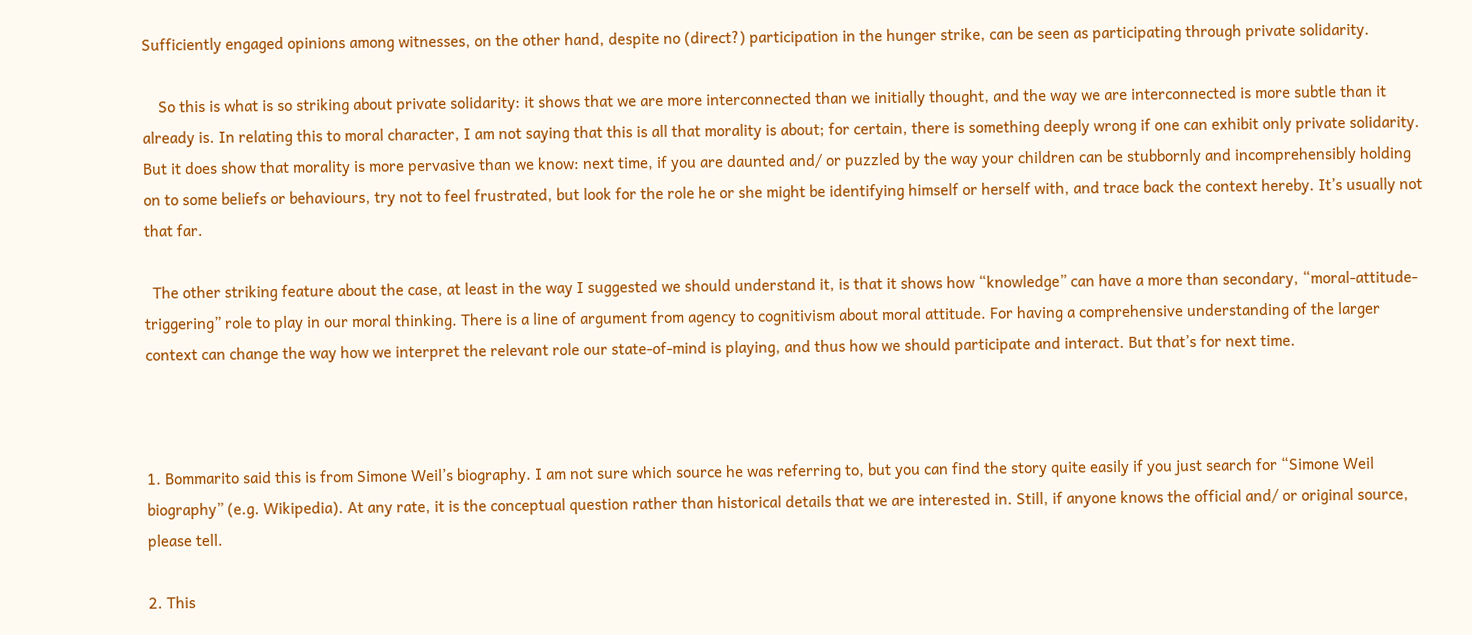Sufficiently engaged opinions among witnesses, on the other hand, despite no (direct?) participation in the hunger strike, can be seen as participating through private solidarity.

    So this is what is so striking about private solidarity: it shows that we are more interconnected than we initially thought, and the way we are interconnected is more subtle than it already is. In relating this to moral character, I am not saying that this is all that morality is about; for certain, there is something deeply wrong if one can exhibit only private solidarity. But it does show that morality is more pervasive than we know: next time, if you are daunted and/ or puzzled by the way your children can be stubbornly and incomprehensibly holding on to some beliefs or behaviours, try not to feel frustrated, but look for the role he or she might be identifying himself or herself with, and trace back the context hereby. It’s usually not that far.

  The other striking feature about the case, at least in the way I suggested we should understand it, is that it shows how “knowledge” can have a more than secondary, “moral-attitude-triggering” role to play in our moral thinking. There is a line of argument from agency to cognitivism about moral attitude. For having a comprehensive understanding of the larger context can change the way how we interpret the relevant role our state-of-mind is playing, and thus how we should participate and interact. But that’s for next time.



1. Bommarito said this is from Simone Weil’s biography. I am not sure which source he was referring to, but you can find the story quite easily if you just search for “Simone Weil biography” (e.g. Wikipedia). At any rate, it is the conceptual question rather than historical details that we are interested in. Still, if anyone knows the official and/ or original source, please tell.

2. This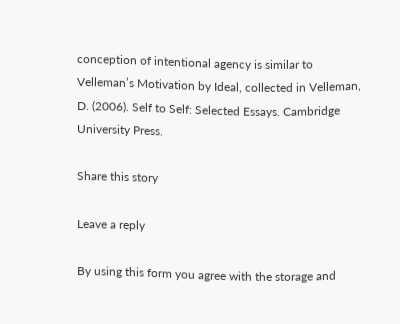conception of intentional agency is similar to Velleman’s Motivation by Ideal, collected in Velleman, D. (2006). Self to Self: Selected Essays. Cambridge University Press.

Share this story

Leave a reply

By using this form you agree with the storage and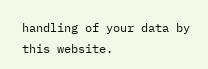handling of your data by this website.